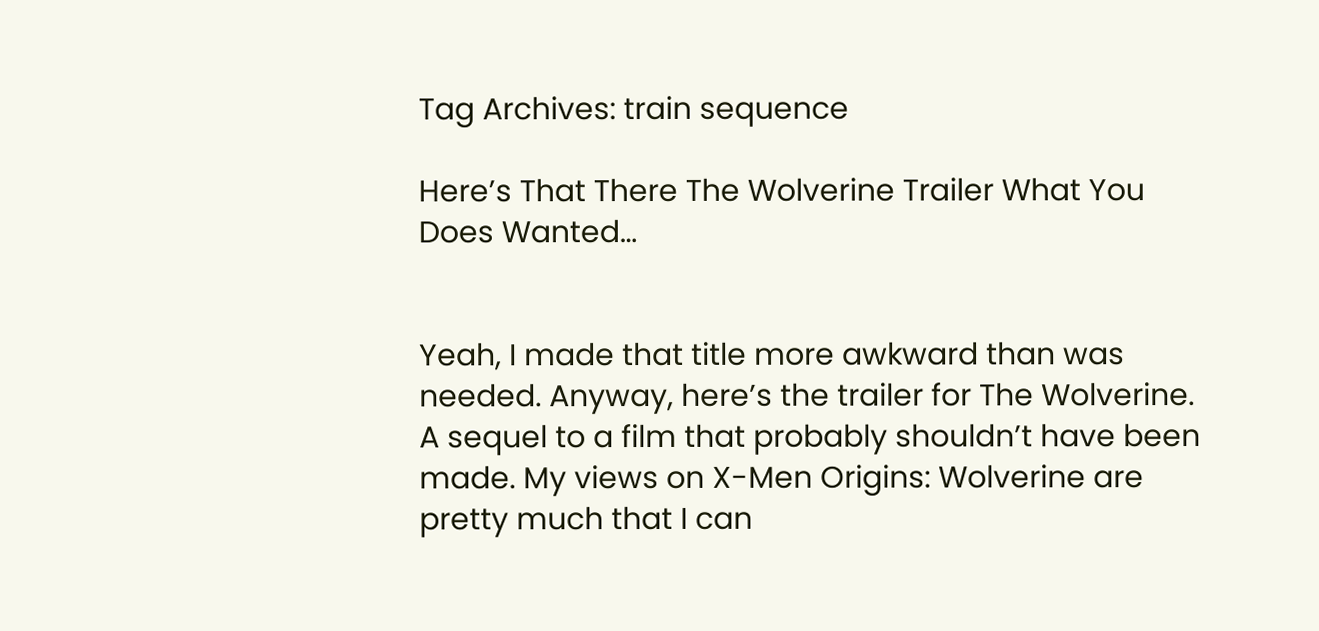Tag Archives: train sequence

Here’s That There The Wolverine Trailer What You Does Wanted…


Yeah, I made that title more awkward than was needed. Anyway, here’s the trailer for The Wolverine. A sequel to a film that probably shouldn’t have been made. My views on X-Men Origins: Wolverine are pretty much that I can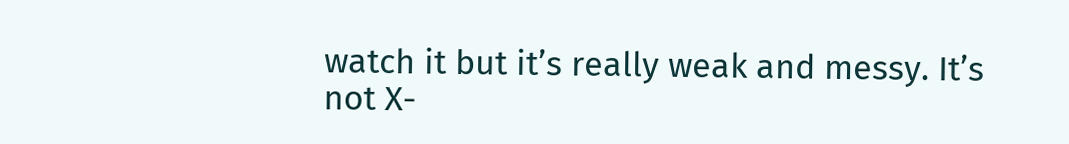watch it but it’s really weak and messy. It’s not X-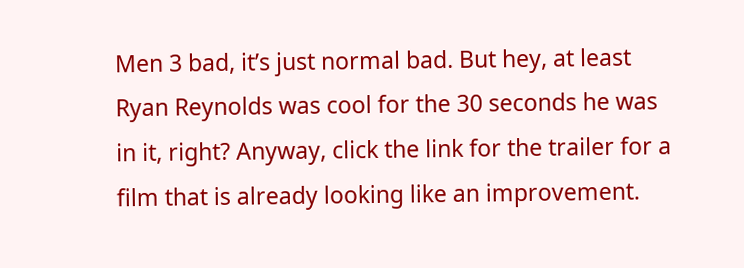Men 3 bad, it’s just normal bad. But hey, at least Ryan Reynolds was cool for the 30 seconds he was in it, right? Anyway, click the link for the trailer for a film that is already looking like an improvement.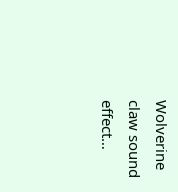Wolverine claw sound effect…